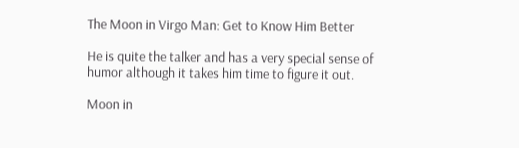The Moon in Virgo Man: Get to Know Him Better

He is quite the talker and has a very special sense of humor although it takes him time to figure it out.

Moon in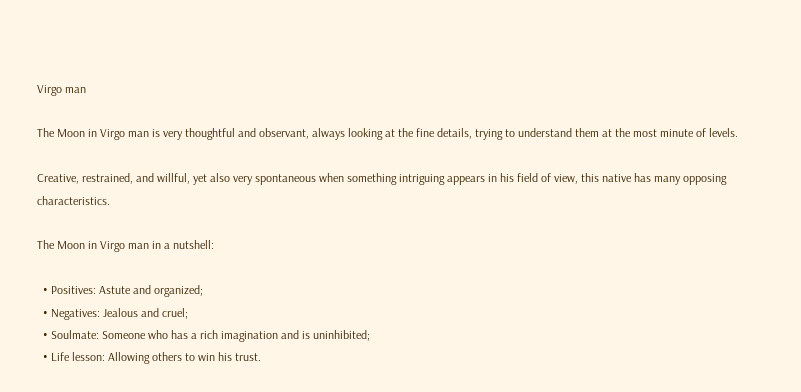Virgo man

The Moon in Virgo man is very thoughtful and observant, always looking at the fine details, trying to understand them at the most minute of levels.

Creative, restrained, and willful, yet also very spontaneous when something intriguing appears in his field of view, this native has many opposing characteristics.

The Moon in Virgo man in a nutshell:

  • Positives: Astute and organized;
  • Negatives: Jealous and cruel;
  • Soulmate: Someone who has a rich imagination and is uninhibited;
  • Life lesson: Allowing others to win his trust.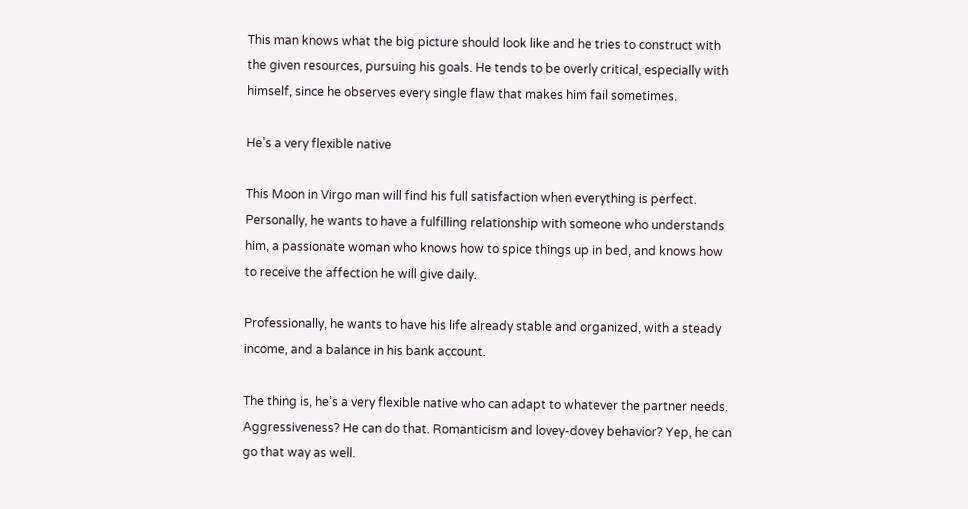This man knows what the big picture should look like and he tries to construct with the given resources, pursuing his goals. He tends to be overly critical, especially with himself, since he observes every single flaw that makes him fail sometimes.

He’s a very flexible native

This Moon in Virgo man will find his full satisfaction when everything is perfect. Personally, he wants to have a fulfilling relationship with someone who understands him, a passionate woman who knows how to spice things up in bed, and knows how to receive the affection he will give daily.

Professionally, he wants to have his life already stable and organized, with a steady income, and a balance in his bank account.

The thing is, he’s a very flexible native who can adapt to whatever the partner needs. Aggressiveness? He can do that. Romanticism and lovey-dovey behavior? Yep, he can go that way as well.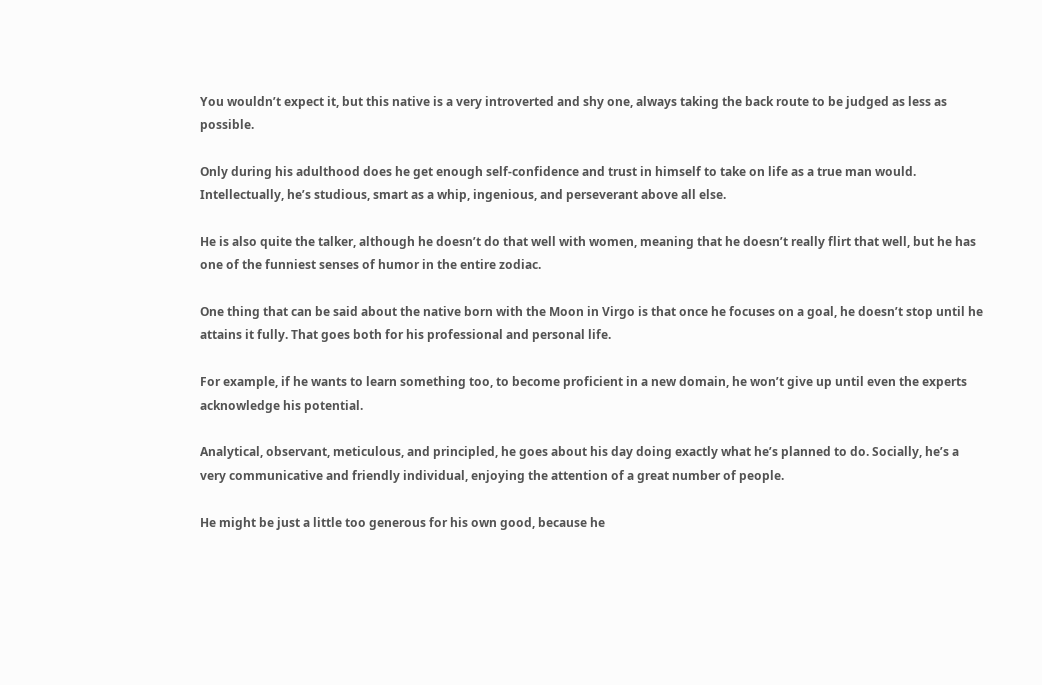You wouldn’t expect it, but this native is a very introverted and shy one, always taking the back route to be judged as less as possible.

Only during his adulthood does he get enough self-confidence and trust in himself to take on life as a true man would. Intellectually, he’s studious, smart as a whip, ingenious, and perseverant above all else.

He is also quite the talker, although he doesn’t do that well with women, meaning that he doesn’t really flirt that well, but he has one of the funniest senses of humor in the entire zodiac.

One thing that can be said about the native born with the Moon in Virgo is that once he focuses on a goal, he doesn’t stop until he attains it fully. That goes both for his professional and personal life.

For example, if he wants to learn something too, to become proficient in a new domain, he won’t give up until even the experts acknowledge his potential.

Analytical, observant, meticulous, and principled, he goes about his day doing exactly what he’s planned to do. Socially, he’s a very communicative and friendly individual, enjoying the attention of a great number of people.

He might be just a little too generous for his own good, because he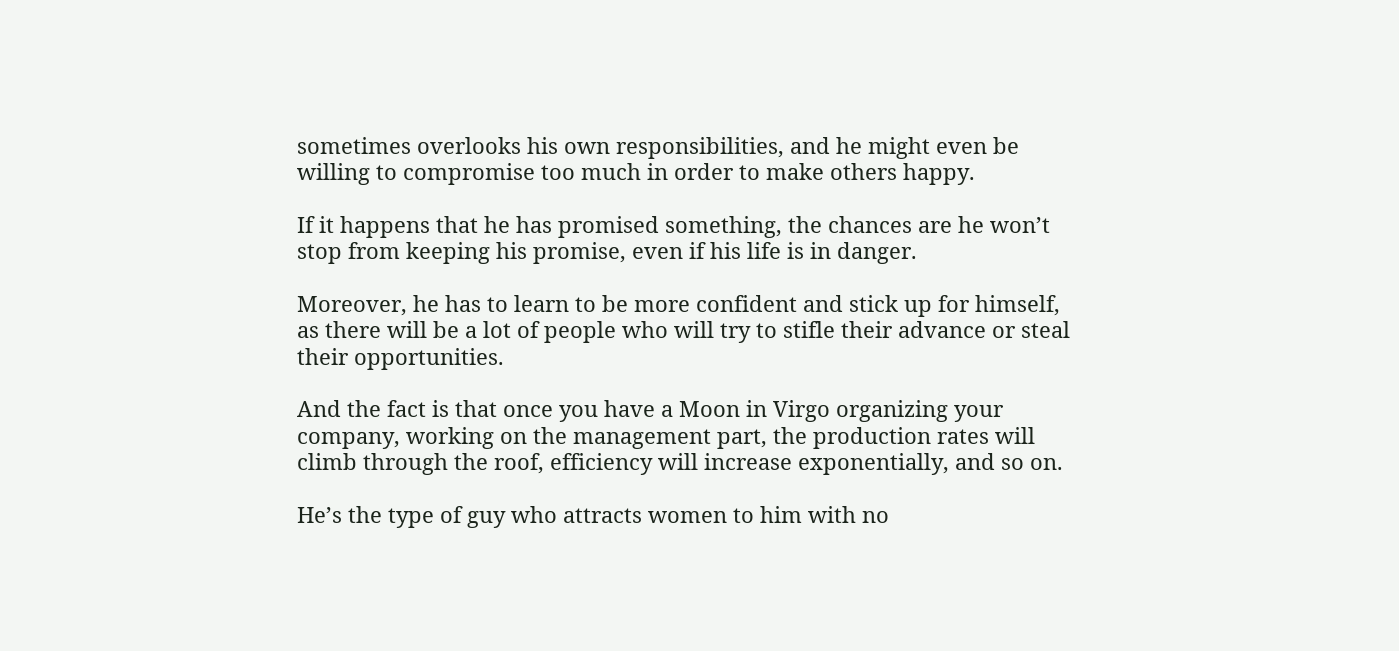sometimes overlooks his own responsibilities, and he might even be willing to compromise too much in order to make others happy.

If it happens that he has promised something, the chances are he won’t stop from keeping his promise, even if his life is in danger.

Moreover, he has to learn to be more confident and stick up for himself, as there will be a lot of people who will try to stifle their advance or steal their opportunities.

And the fact is that once you have a Moon in Virgo organizing your company, working on the management part, the production rates will climb through the roof, efficiency will increase exponentially, and so on.

He’s the type of guy who attracts women to him with no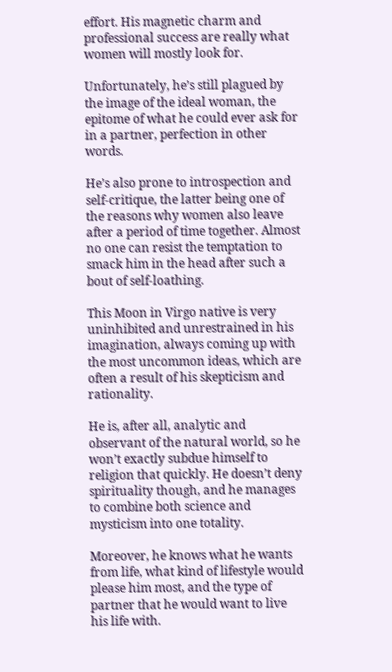effort. His magnetic charm and professional success are really what women will mostly look for.

Unfortunately, he’s still plagued by the image of the ideal woman, the epitome of what he could ever ask for in a partner, perfection in other words.

He’s also prone to introspection and self-critique, the latter being one of the reasons why women also leave after a period of time together. Almost no one can resist the temptation to smack him in the head after such a bout of self-loathing.

This Moon in Virgo native is very uninhibited and unrestrained in his imagination, always coming up with the most uncommon ideas, which are often a result of his skepticism and rationality.

He is, after all, analytic and observant of the natural world, so he won’t exactly subdue himself to religion that quickly. He doesn’t deny spirituality though, and he manages to combine both science and mysticism into one totality.

Moreover, he knows what he wants from life, what kind of lifestyle would please him most, and the type of partner that he would want to live his life with.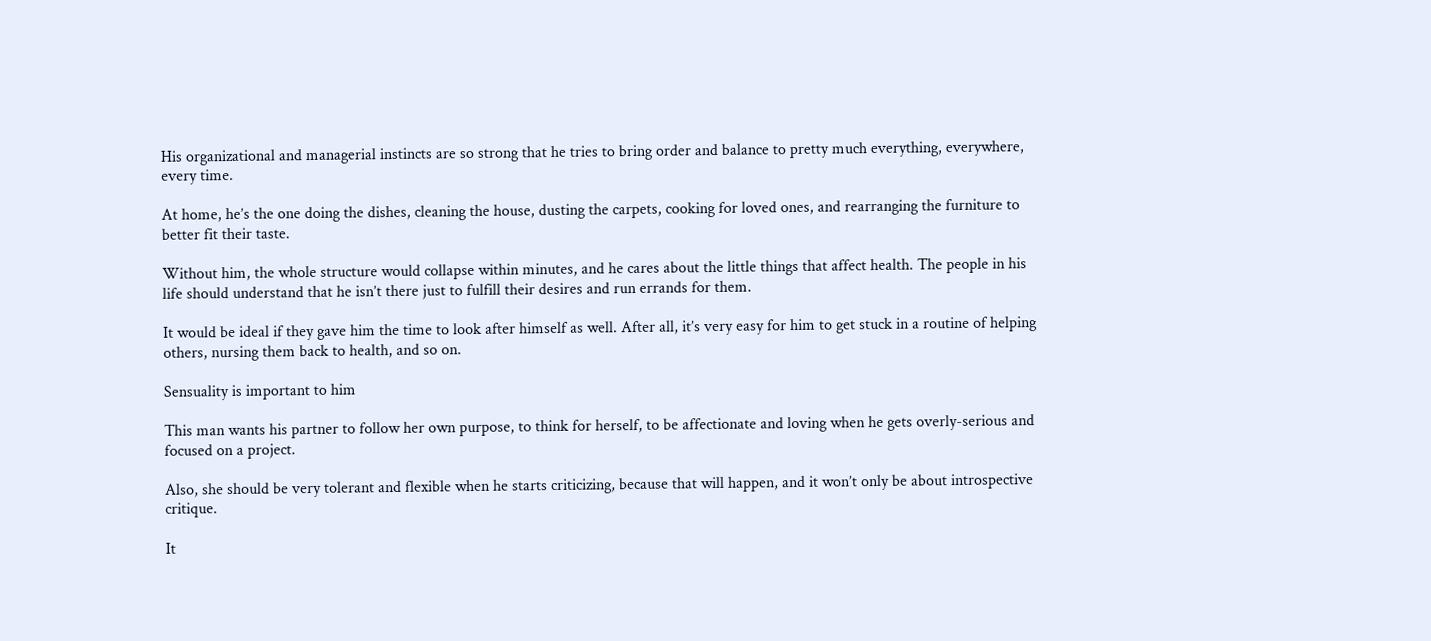His organizational and managerial instincts are so strong that he tries to bring order and balance to pretty much everything, everywhere, every time.

At home, he’s the one doing the dishes, cleaning the house, dusting the carpets, cooking for loved ones, and rearranging the furniture to better fit their taste.

Without him, the whole structure would collapse within minutes, and he cares about the little things that affect health. The people in his life should understand that he isn’t there just to fulfill their desires and run errands for them.

It would be ideal if they gave him the time to look after himself as well. After all, it’s very easy for him to get stuck in a routine of helping others, nursing them back to health, and so on.

Sensuality is important to him

This man wants his partner to follow her own purpose, to think for herself, to be affectionate and loving when he gets overly-serious and focused on a project.

Also, she should be very tolerant and flexible when he starts criticizing, because that will happen, and it won’t only be about introspective critique.

It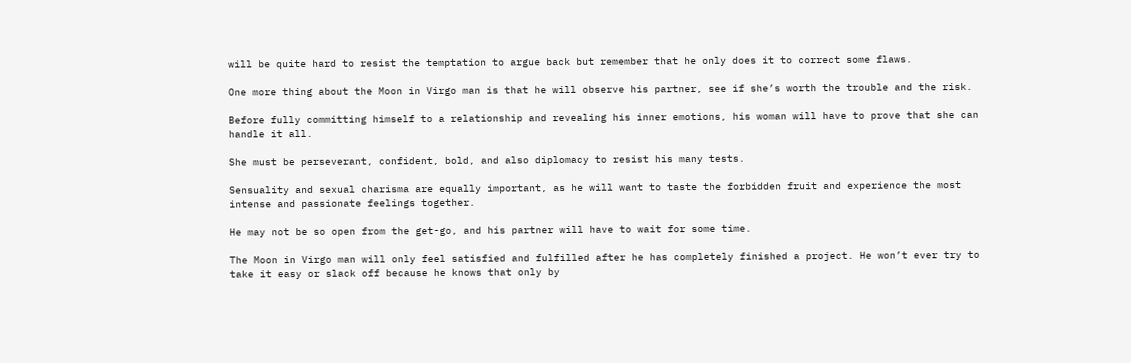will be quite hard to resist the temptation to argue back but remember that he only does it to correct some flaws.

One more thing about the Moon in Virgo man is that he will observe his partner, see if she’s worth the trouble and the risk.

Before fully committing himself to a relationship and revealing his inner emotions, his woman will have to prove that she can handle it all.

She must be perseverant, confident, bold, and also diplomacy to resist his many tests.

Sensuality and sexual charisma are equally important, as he will want to taste the forbidden fruit and experience the most intense and passionate feelings together.

He may not be so open from the get-go, and his partner will have to wait for some time.

The Moon in Virgo man will only feel satisfied and fulfilled after he has completely finished a project. He won’t ever try to take it easy or slack off because he knows that only by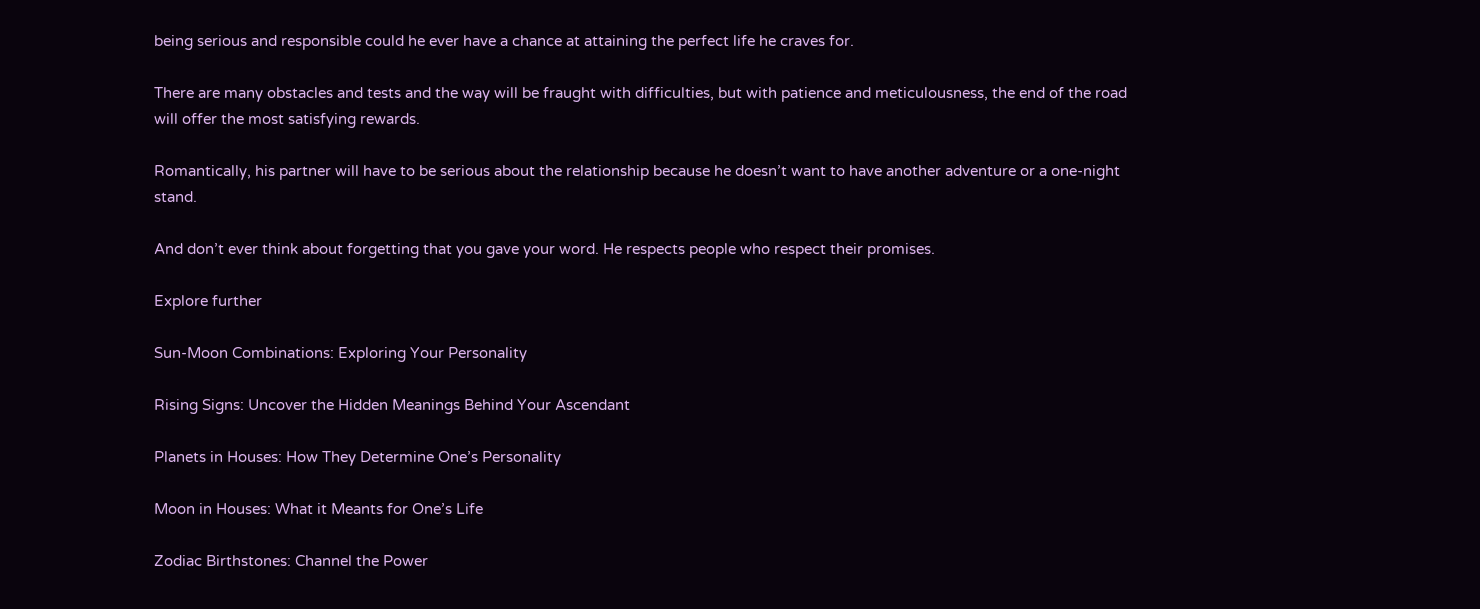being serious and responsible could he ever have a chance at attaining the perfect life he craves for.

There are many obstacles and tests and the way will be fraught with difficulties, but with patience and meticulousness, the end of the road will offer the most satisfying rewards.

Romantically, his partner will have to be serious about the relationship because he doesn’t want to have another adventure or a one-night stand.

And don’t ever think about forgetting that you gave your word. He respects people who respect their promises.

Explore further

Sun-Moon Combinations: Exploring Your Personality

Rising Signs: Uncover the Hidden Meanings Behind Your Ascendant

Planets in Houses: How They Determine One’s Personality

Moon in Houses: What it Meants for One’s Life

Zodiac Birthstones: Channel the Power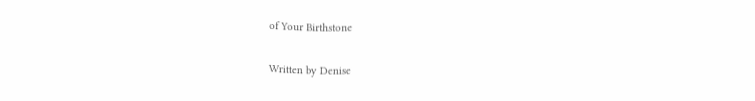of Your Birthstone

Written by Denise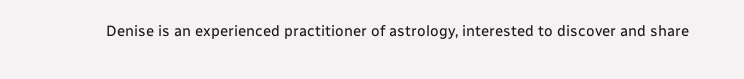Denise is an experienced practitioner of astrology, interested to discover and share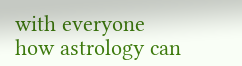with everyone how astrology can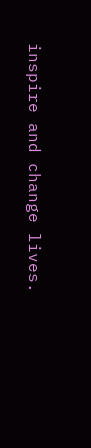inspire and change lives.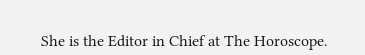She is the Editor in Chief at The Horoscope.